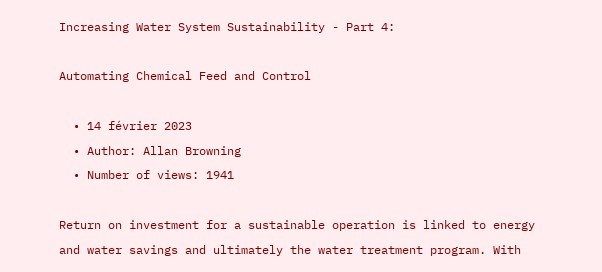Increasing Water System Sustainability - Part 4:

Automating Chemical Feed and Control

  • 14 février 2023
  • Author: Allan Browning
  • Number of views: 1941

Return on investment for a sustainable operation is linked to energy and water savings and ultimately the water treatment program. With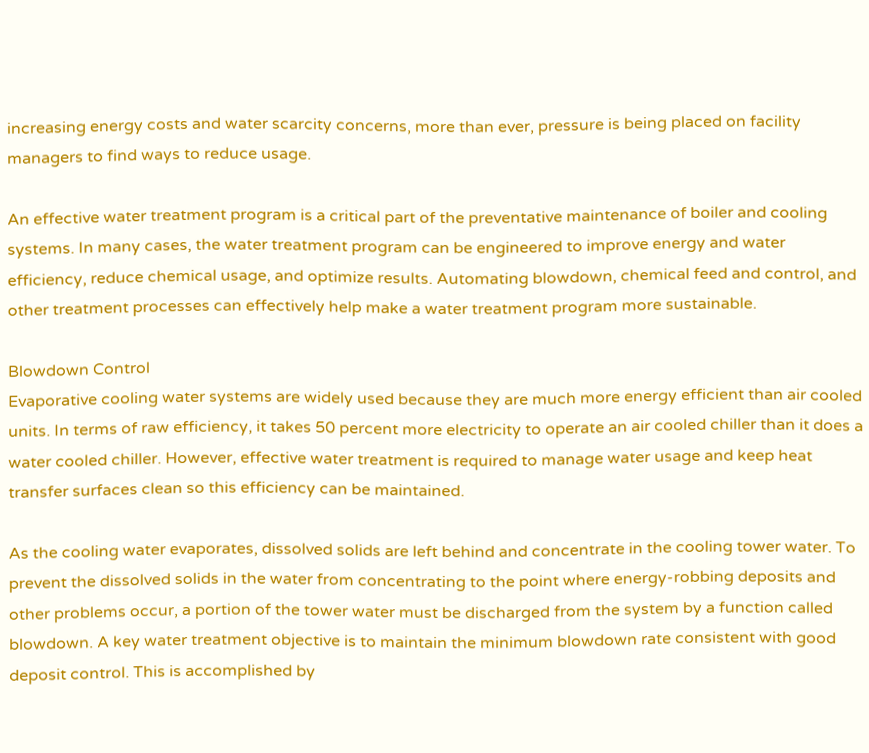increasing energy costs and water scarcity concerns, more than ever, pressure is being placed on facility managers to find ways to reduce usage.

An effective water treatment program is a critical part of the preventative maintenance of boiler and cooling systems. In many cases, the water treatment program can be engineered to improve energy and water efficiency, reduce chemical usage, and optimize results. Automating blowdown, chemical feed and control, and other treatment processes can effectively help make a water treatment program more sustainable.

Blowdown Control
Evaporative cooling water systems are widely used because they are much more energy efficient than air cooled units. In terms of raw efficiency, it takes 50 percent more electricity to operate an air cooled chiller than it does a water cooled chiller. However, effective water treatment is required to manage water usage and keep heat transfer surfaces clean so this efficiency can be maintained.

As the cooling water evaporates, dissolved solids are left behind and concentrate in the cooling tower water. To prevent the dissolved solids in the water from concentrating to the point where energy-robbing deposits and other problems occur, a portion of the tower water must be discharged from the system by a function called blowdown. A key water treatment objective is to maintain the minimum blowdown rate consistent with good deposit control. This is accomplished by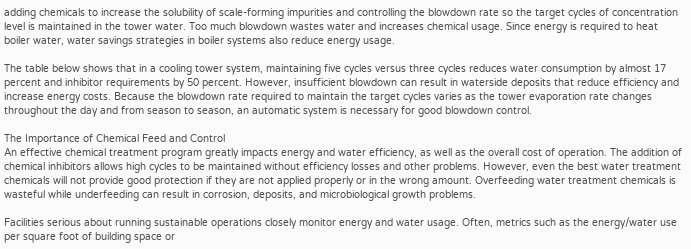adding chemicals to increase the solubility of scale-forming impurities and controlling the blowdown rate so the target cycles of concentration level is maintained in the tower water. Too much blowdown wastes water and increases chemical usage. Since energy is required to heat boiler water, water savings strategies in boiler systems also reduce energy usage.

The table below shows that in a cooling tower system, maintaining five cycles versus three cycles reduces water consumption by almost 17 percent and inhibitor requirements by 50 percent. However, insufficient blowdown can result in waterside deposits that reduce efficiency and increase energy costs. Because the blowdown rate required to maintain the target cycles varies as the tower evaporation rate changes throughout the day and from season to season, an automatic system is necessary for good blowdown control.

The Importance of Chemical Feed and Control
An effective chemical treatment program greatly impacts energy and water efficiency, as well as the overall cost of operation. The addition of chemical inhibitors allows high cycles to be maintained without efficiency losses and other problems. However, even the best water treatment chemicals will not provide good protection if they are not applied properly or in the wrong amount. Overfeeding water treatment chemicals is wasteful while underfeeding can result in corrosion, deposits, and microbiological growth problems.

Facilities serious about running sustainable operations closely monitor energy and water usage. Often, metrics such as the energy/water use per square foot of building space or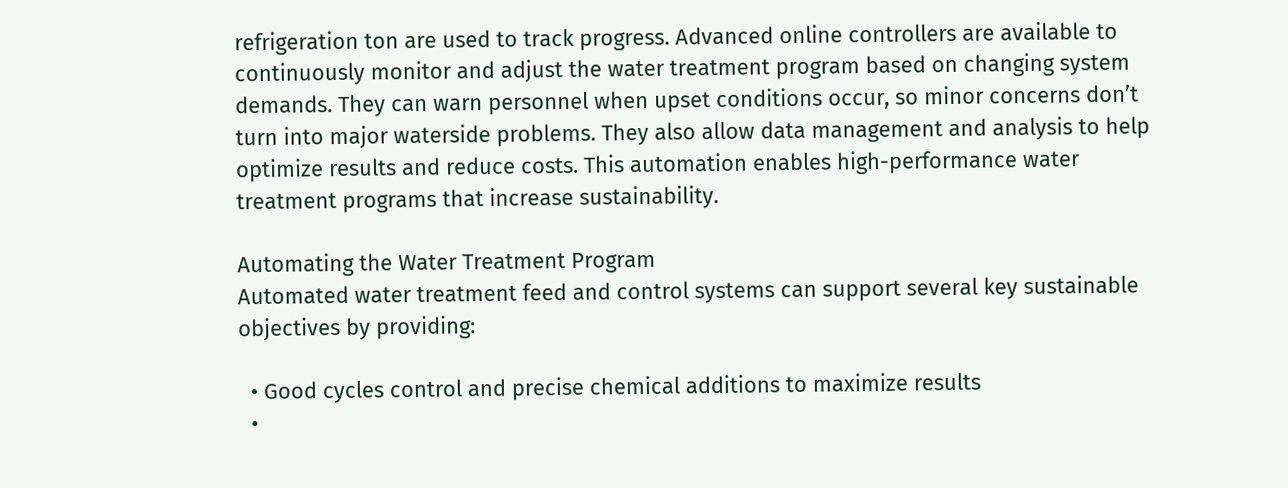refrigeration ton are used to track progress. Advanced online controllers are available to continuously monitor and adjust the water treatment program based on changing system demands. They can warn personnel when upset conditions occur, so minor concerns don’t turn into major waterside problems. They also allow data management and analysis to help optimize results and reduce costs. This automation enables high-performance water treatment programs that increase sustainability.

Automating the Water Treatment Program
Automated water treatment feed and control systems can support several key sustainable objectives by providing:

  • Good cycles control and precise chemical additions to maximize results
  •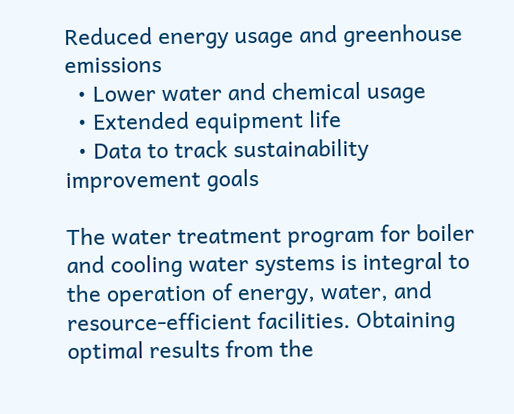Reduced energy usage and greenhouse emissions
  • Lower water and chemical usage
  • Extended equipment life
  • Data to track sustainability improvement goals

The water treatment program for boiler and cooling water systems is integral to the operation of energy, water, and resource-efficient facilities. Obtaining optimal results from the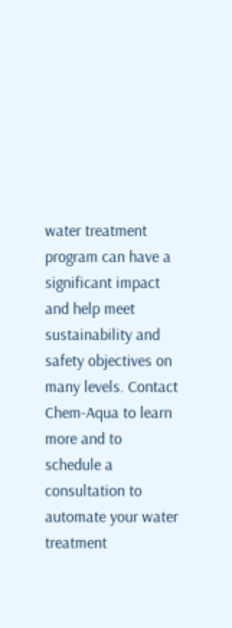water treatment program can have a significant impact and help meet sustainability and safety objectives on many levels. Contact Chem-Aqua to learn more and to schedule a consultation to automate your water treatment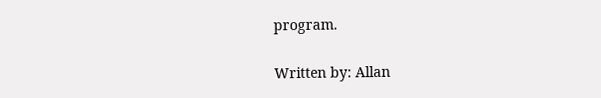program.

Written by: Allan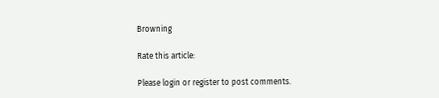Browning

Rate this article:

Please login or register to post comments.